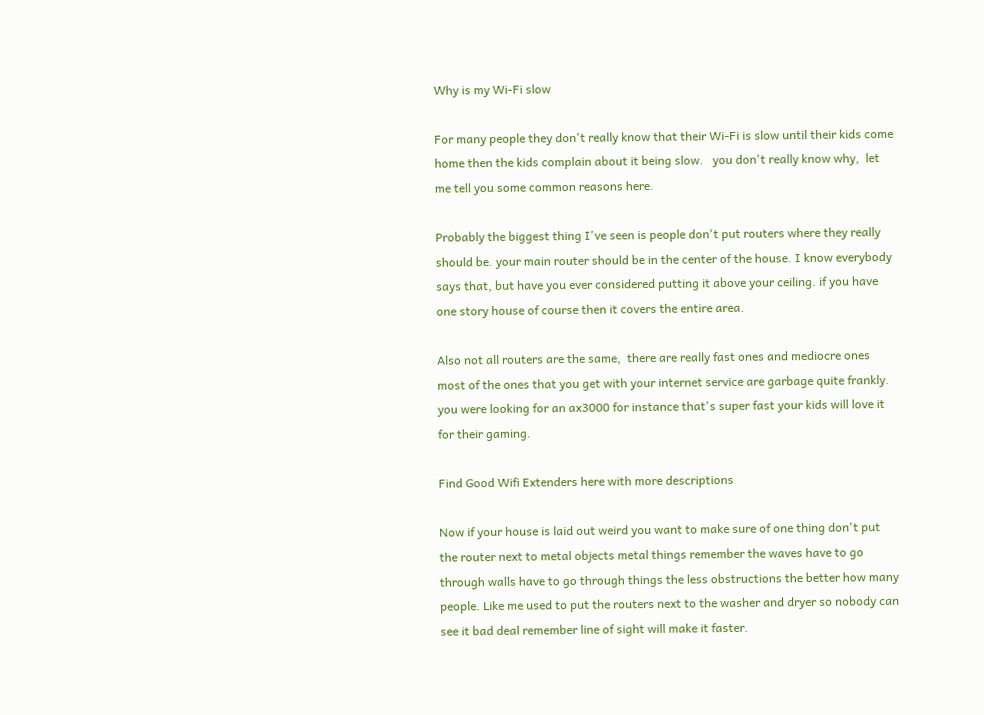Why is my Wi-Fi slow

For many people they don't really know that their Wi-Fi is slow until their kids come home then the kids complain about it being slow.   you don't really know why,  let me tell you some common reasons here.

Probably the biggest thing I've seen is people don't put routers where they really should be. your main router should be in the center of the house. I know everybody says that, but have you ever considered putting it above your ceiling. if you have one story house of course then it covers the entire area.

Also not all routers are the same,  there are really fast ones and mediocre ones most of the ones that you get with your internet service are garbage quite frankly. you were looking for an ax3000 for instance that's super fast your kids will love it for their gaming.

Find Good Wifi Extenders here with more descriptions

Now if your house is laid out weird you want to make sure of one thing don't put the router next to metal objects metal things remember the waves have to go through walls have to go through things the less obstructions the better how many people. Like me used to put the routers next to the washer and dryer so nobody can see it bad deal remember line of sight will make it faster.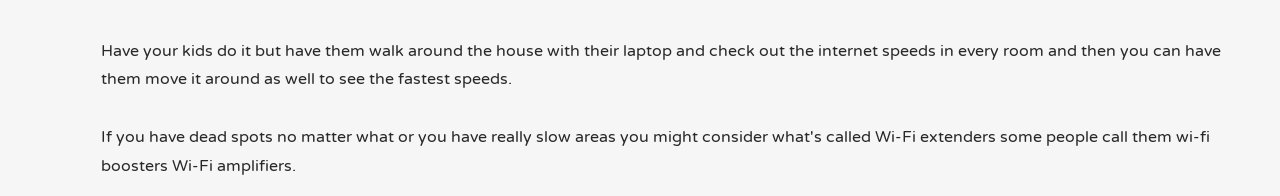Have your kids do it but have them walk around the house with their laptop and check out the internet speeds in every room and then you can have them move it around as well to see the fastest speeds.

If you have dead spots no matter what or you have really slow areas you might consider what's called Wi-Fi extenders some people call them wi-fi boosters Wi-Fi amplifiers.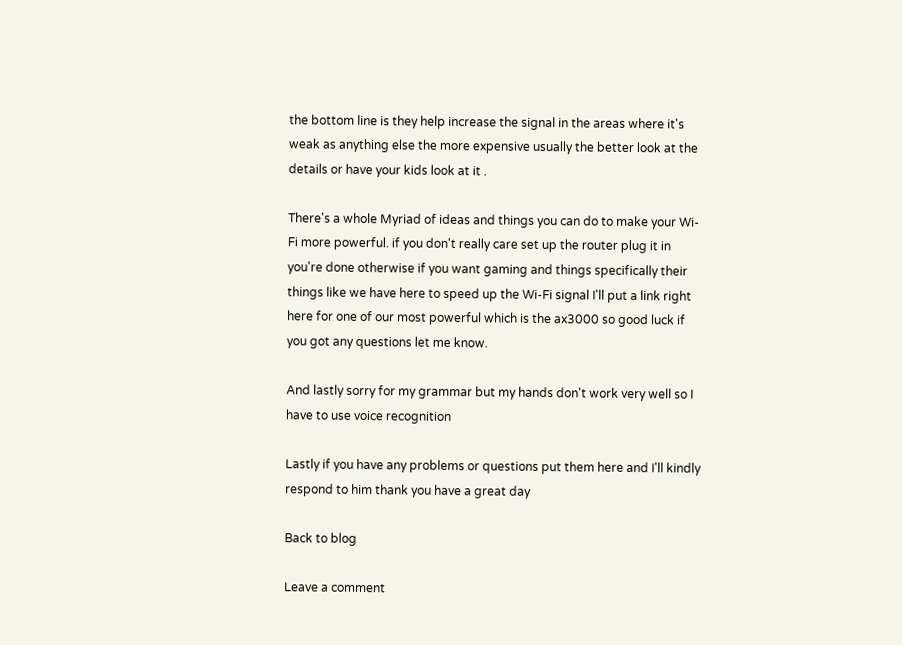the bottom line is they help increase the signal in the areas where it's weak as anything else the more expensive usually the better look at the details or have your kids look at it .

There's a whole Myriad of ideas and things you can do to make your Wi-Fi more powerful. if you don't really care set up the router plug it in you're done otherwise if you want gaming and things specifically their things like we have here to speed up the Wi-Fi signal I'll put a link right here for one of our most powerful which is the ax3000 so good luck if you got any questions let me know.

And lastly sorry for my grammar but my hands don't work very well so I have to use voice recognition

Lastly if you have any problems or questions put them here and I'll kindly respond to him thank you have a great day

Back to blog

Leave a comment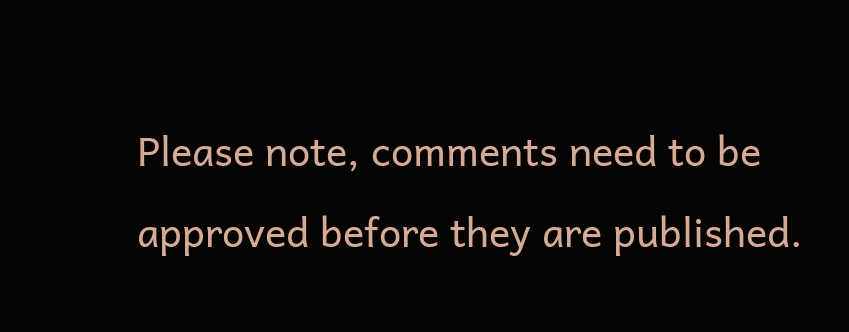Please note, comments need to be approved before they are published.